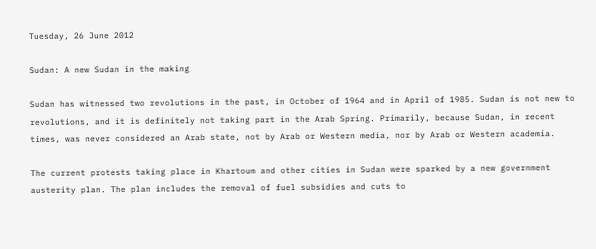Tuesday, 26 June 2012

Sudan: A new Sudan in the making

Sudan has witnessed two revolutions in the past, in October of 1964 and in April of 1985. Sudan is not new to revolutions, and it is definitely not taking part in the Arab Spring. Primarily, because Sudan, in recent times, was never considered an Arab state, not by Arab or Western media, nor by Arab or Western academia.

The current protests taking place in Khartoum and other cities in Sudan were sparked by a new government austerity plan. The plan includes the removal of fuel subsidies and cuts to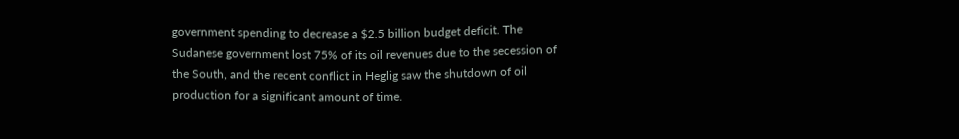government spending to decrease a $2.5 billion budget deficit. The Sudanese government lost 75% of its oil revenues due to the secession of the South, and the recent conflict in Heglig saw the shutdown of oil production for a significant amount of time.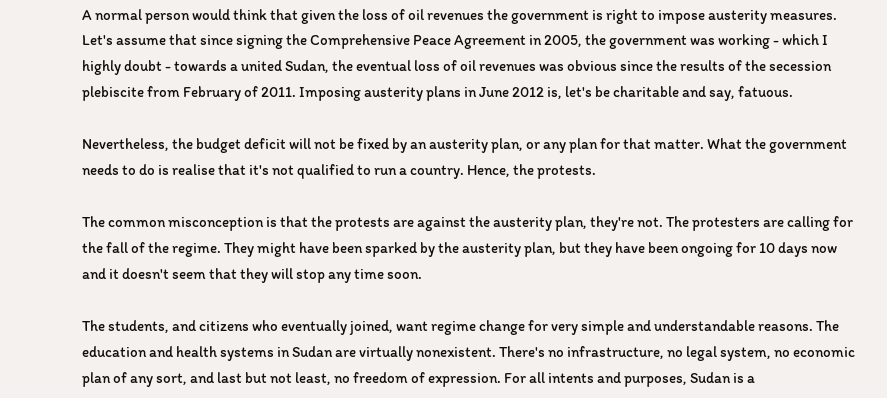A normal person would think that given the loss of oil revenues the government is right to impose austerity measures. Let's assume that since signing the Comprehensive Peace Agreement in 2005, the government was working - which I highly doubt - towards a united Sudan, the eventual loss of oil revenues was obvious since the results of the secession plebiscite from February of 2011. Imposing austerity plans in June 2012 is, let's be charitable and say, fatuous.

Nevertheless, the budget deficit will not be fixed by an austerity plan, or any plan for that matter. What the government needs to do is realise that it's not qualified to run a country. Hence, the protests.

The common misconception is that the protests are against the austerity plan, they're not. The protesters are calling for the fall of the regime. They might have been sparked by the austerity plan, but they have been ongoing for 10 days now and it doesn't seem that they will stop any time soon.

The students, and citizens who eventually joined, want regime change for very simple and understandable reasons. The education and health systems in Sudan are virtually nonexistent. There's no infrastructure, no legal system, no economic plan of any sort, and last but not least, no freedom of expression. For all intents and purposes, Sudan is a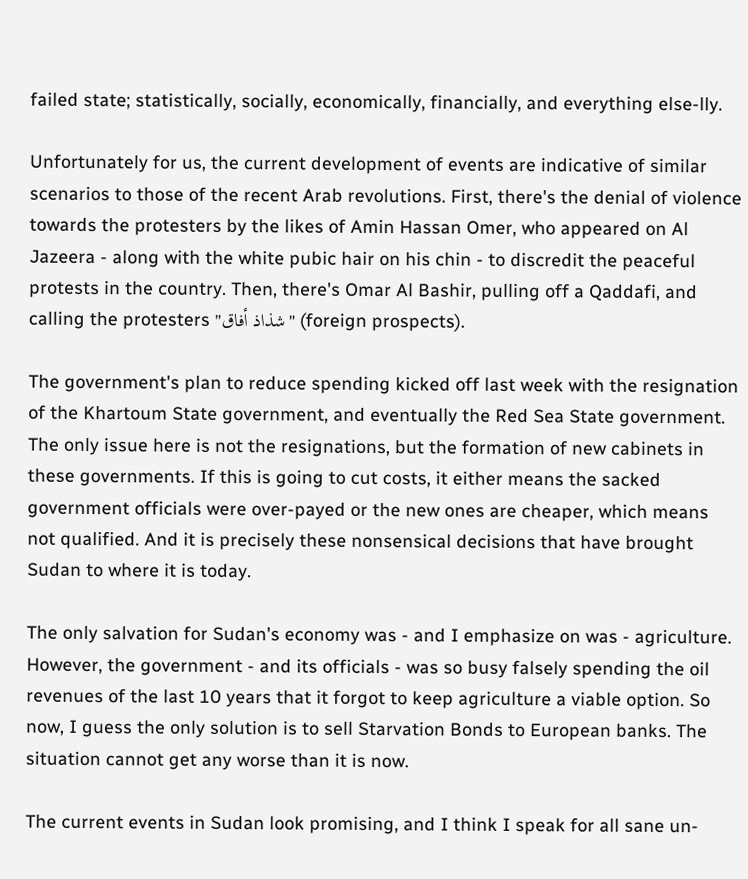failed state; statistically, socially, economically, financially, and everything else-lly.

Unfortunately for us, the current development of events are indicative of similar scenarios to those of the recent Arab revolutions. First, there's the denial of violence towards the protesters by the likes of Amin Hassan Omer, who appeared on Al Jazeera - along with the white pubic hair on his chin - to discredit the peaceful protests in the country. Then, there's Omar Al Bashir, pulling off a Qaddafi, and calling the protesters "شذاذ أفاق" (foreign prospects).

The government's plan to reduce spending kicked off last week with the resignation of the Khartoum State government, and eventually the Red Sea State government. The only issue here is not the resignations, but the formation of new cabinets in these governments. If this is going to cut costs, it either means the sacked government officials were over-payed or the new ones are cheaper, which means not qualified. And it is precisely these nonsensical decisions that have brought Sudan to where it is today.

The only salvation for Sudan's economy was - and I emphasize on was - agriculture. However, the government - and its officials - was so busy falsely spending the oil revenues of the last 10 years that it forgot to keep agriculture a viable option. So now, I guess the only solution is to sell Starvation Bonds to European banks. The situation cannot get any worse than it is now.

The current events in Sudan look promising, and I think I speak for all sane un-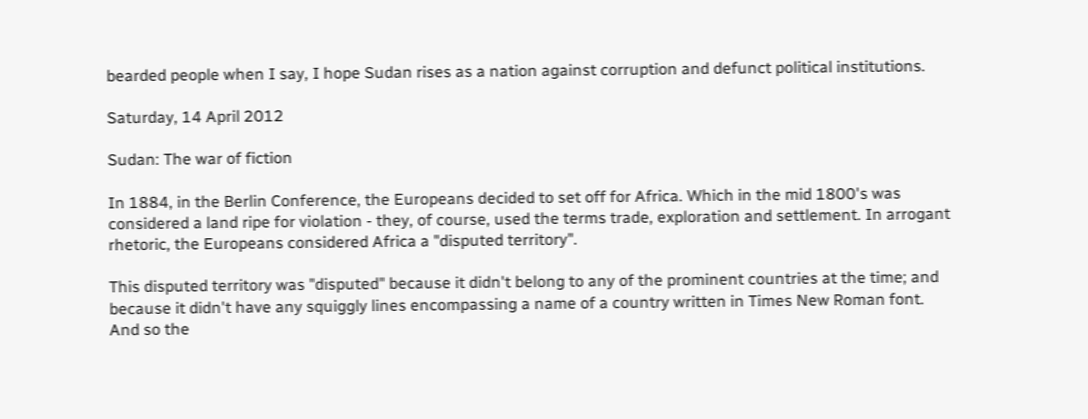bearded people when I say, I hope Sudan rises as a nation against corruption and defunct political institutions.

Saturday, 14 April 2012

Sudan: The war of fiction

In 1884, in the Berlin Conference, the Europeans decided to set off for Africa. Which in the mid 1800's was considered a land ripe for violation - they, of course, used the terms trade, exploration and settlement. In arrogant rhetoric, the Europeans considered Africa a "disputed territory".

This disputed territory was "disputed" because it didn't belong to any of the prominent countries at the time; and because it didn't have any squiggly lines encompassing a name of a country written in Times New Roman font. And so the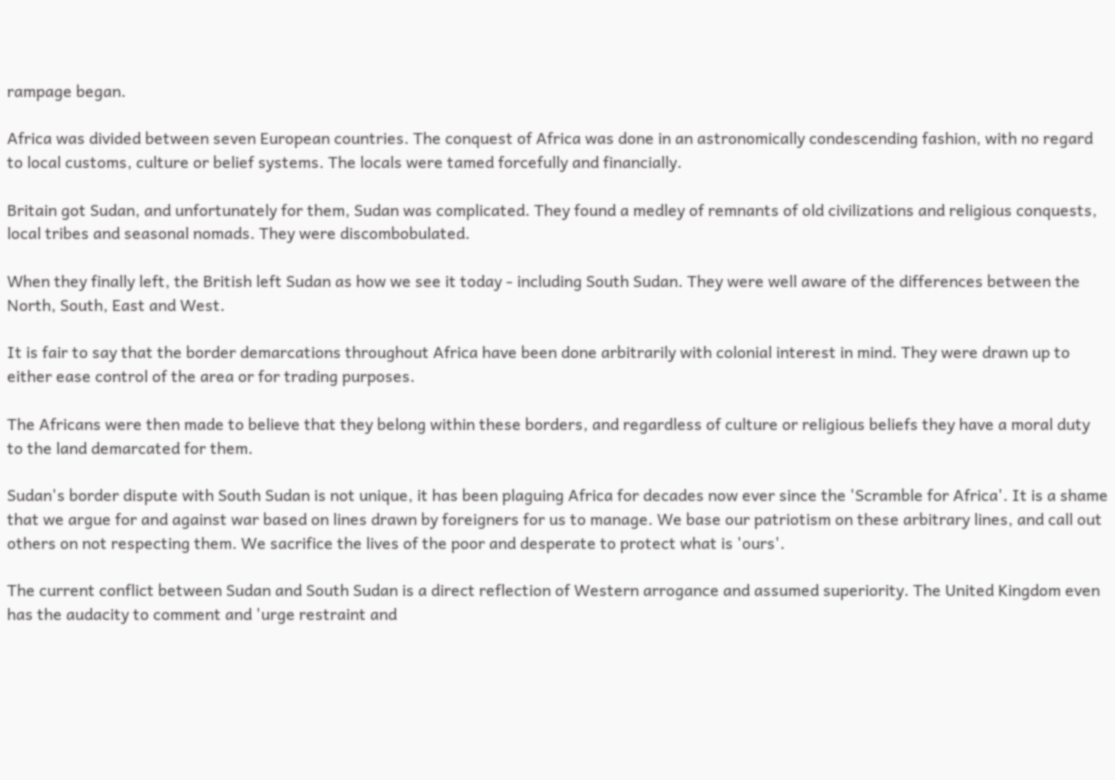rampage began.

Africa was divided between seven European countries. The conquest of Africa was done in an astronomically condescending fashion, with no regard to local customs, culture or belief systems. The locals were tamed forcefully and financially.

Britain got Sudan, and unfortunately for them, Sudan was complicated. They found a medley of remnants of old civilizations and religious conquests, local tribes and seasonal nomads. They were discombobulated.

When they finally left, the British left Sudan as how we see it today - including South Sudan. They were well aware of the differences between the North, South, East and West.

It is fair to say that the border demarcations throughout Africa have been done arbitrarily with colonial interest in mind. They were drawn up to either ease control of the area or for trading purposes.

The Africans were then made to believe that they belong within these borders, and regardless of culture or religious beliefs they have a moral duty to the land demarcated for them.

Sudan's border dispute with South Sudan is not unique, it has been plaguing Africa for decades now ever since the 'Scramble for Africa'. It is a shame that we argue for and against war based on lines drawn by foreigners for us to manage. We base our patriotism on these arbitrary lines, and call out others on not respecting them. We sacrifice the lives of the poor and desperate to protect what is 'ours'.

The current conflict between Sudan and South Sudan is a direct reflection of Western arrogance and assumed superiority. The United Kingdom even has the audacity to comment and 'urge restraint and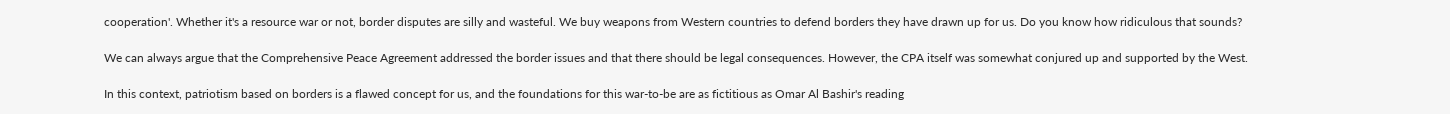cooperation'. Whether it's a resource war or not, border disputes are silly and wasteful. We buy weapons from Western countries to defend borders they have drawn up for us. Do you know how ridiculous that sounds?

We can always argue that the Comprehensive Peace Agreement addressed the border issues and that there should be legal consequences. However, the CPA itself was somewhat conjured up and supported by the West.

In this context, patriotism based on borders is a flawed concept for us, and the foundations for this war-to-be are as fictitious as Omar Al Bashir's reading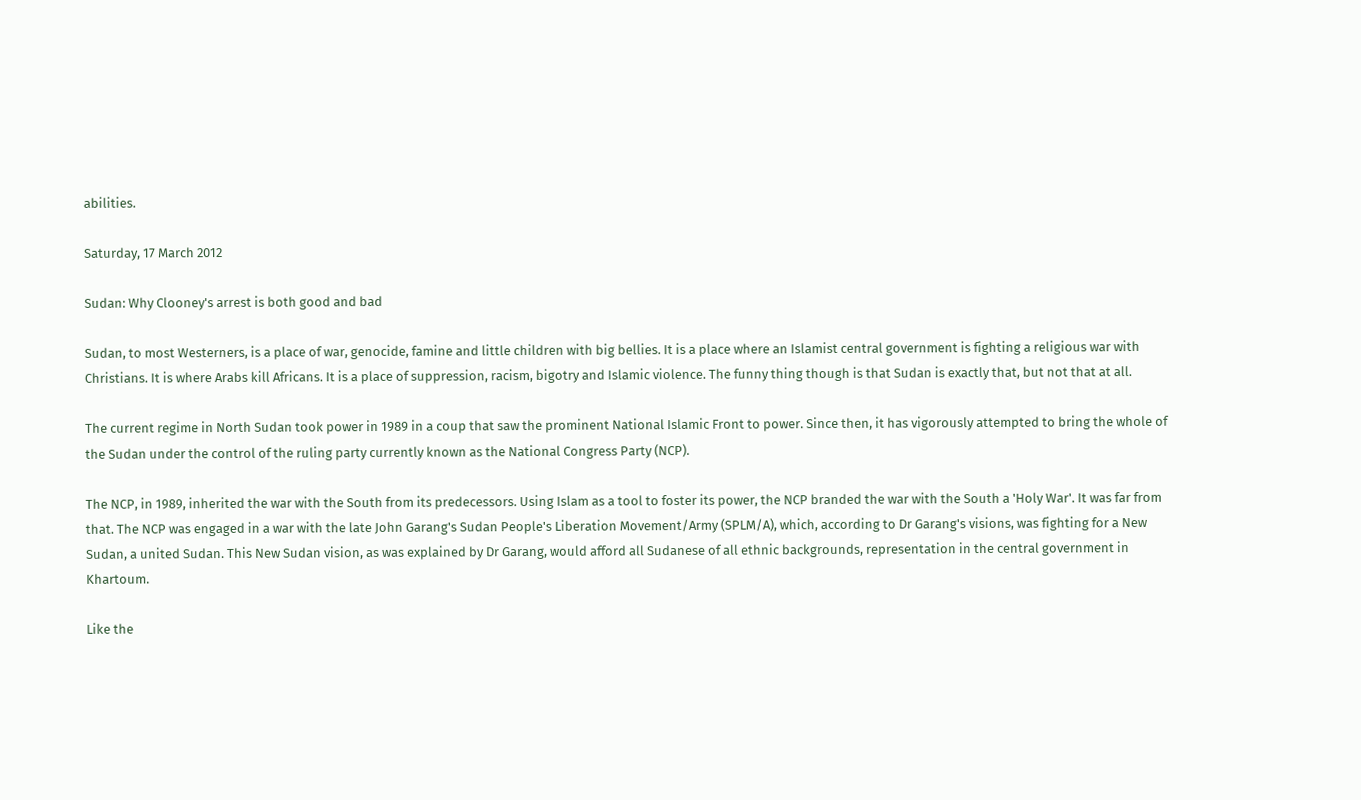abilities.

Saturday, 17 March 2012

Sudan: Why Clooney's arrest is both good and bad

Sudan, to most Westerners, is a place of war, genocide, famine and little children with big bellies. It is a place where an Islamist central government is fighting a religious war with Christians. It is where Arabs kill Africans. It is a place of suppression, racism, bigotry and Islamic violence. The funny thing though is that Sudan is exactly that, but not that at all.

The current regime in North Sudan took power in 1989 in a coup that saw the prominent National Islamic Front to power. Since then, it has vigorously attempted to bring the whole of the Sudan under the control of the ruling party currently known as the National Congress Party (NCP).

The NCP, in 1989, inherited the war with the South from its predecessors. Using Islam as a tool to foster its power, the NCP branded the war with the South a 'Holy War'. It was far from that. The NCP was engaged in a war with the late John Garang's Sudan People's Liberation Movement/Army (SPLM/A), which, according to Dr Garang's visions, was fighting for a New Sudan, a united Sudan. This New Sudan vision, as was explained by Dr Garang, would afford all Sudanese of all ethnic backgrounds, representation in the central government in Khartoum.

Like the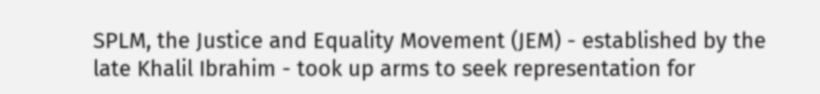SPLM, the Justice and Equality Movement (JEM) - established by the late Khalil Ibrahim - took up arms to seek representation for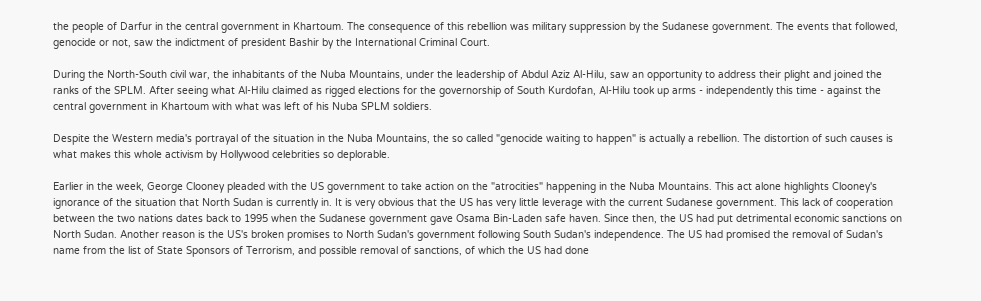the people of Darfur in the central government in Khartoum. The consequence of this rebellion was military suppression by the Sudanese government. The events that followed, genocide or not, saw the indictment of president Bashir by the International Criminal Court.

During the North-South civil war, the inhabitants of the Nuba Mountains, under the leadership of Abdul Aziz Al-Hilu, saw an opportunity to address their plight and joined the ranks of the SPLM. After seeing what Al-Hilu claimed as rigged elections for the governorship of South Kurdofan, Al-Hilu took up arms - independently this time - against the central government in Khartoum with what was left of his Nuba SPLM soldiers.

Despite the Western media's portrayal of the situation in the Nuba Mountains, the so called "genocide waiting to happen" is actually a rebellion. The distortion of such causes is what makes this whole activism by Hollywood celebrities so deplorable.

Earlier in the week, George Clooney pleaded with the US government to take action on the "atrocities" happening in the Nuba Mountains. This act alone highlights Clooney's ignorance of the situation that North Sudan is currently in. It is very obvious that the US has very little leverage with the current Sudanese government. This lack of cooperation between the two nations dates back to 1995 when the Sudanese government gave Osama Bin-Laden safe haven. Since then, the US had put detrimental economic sanctions on North Sudan. Another reason is the US's broken promises to North Sudan's government following South Sudan's independence. The US had promised the removal of Sudan's name from the list of State Sponsors of Terrorism, and possible removal of sanctions, of which the US had done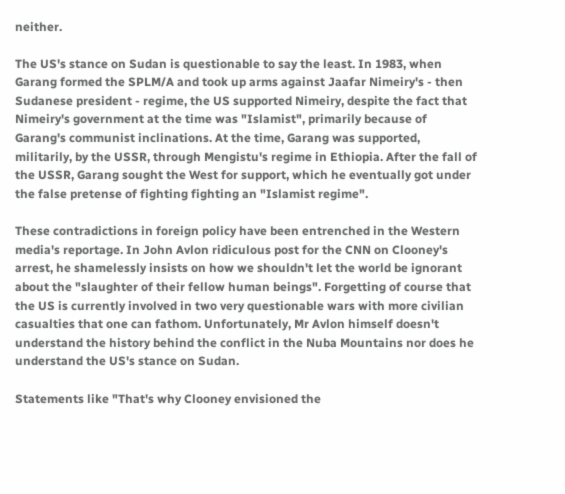neither.

The US's stance on Sudan is questionable to say the least. In 1983, when Garang formed the SPLM/A and took up arms against Jaafar Nimeiry's - then Sudanese president - regime, the US supported Nimeiry, despite the fact that Nimeiry's government at the time was "Islamist", primarily because of Garang's communist inclinations. At the time, Garang was supported, militarily, by the USSR, through Mengistu's regime in Ethiopia. After the fall of the USSR, Garang sought the West for support, which he eventually got under the false pretense of fighting fighting an "Islamist regime".

These contradictions in foreign policy have been entrenched in the Western media's reportage. In John Avlon ridiculous post for the CNN on Clooney's arrest, he shamelessly insists on how we shouldn't let the world be ignorant about the "slaughter of their fellow human beings". Forgetting of course that the US is currently involved in two very questionable wars with more civilian casualties that one can fathom. Unfortunately, Mr Avlon himself doesn't understand the history behind the conflict in the Nuba Mountains nor does he understand the US's stance on Sudan.

Statements like "That's why Clooney envisioned the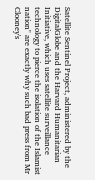Satellite Sentinel Project, administered by the DigitalGlobe and the Harvard Humanitarian Initiative, which uses satellite surveillance technology to pierce the isolation of the Islamist nation" are exactly why such bad press from Mr Clooney's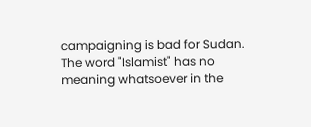campaigning is bad for Sudan. The word "Islamist" has no meaning whatsoever in the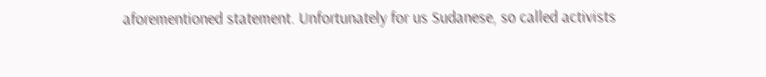aforementioned statement. Unfortunately for us Sudanese, so called activists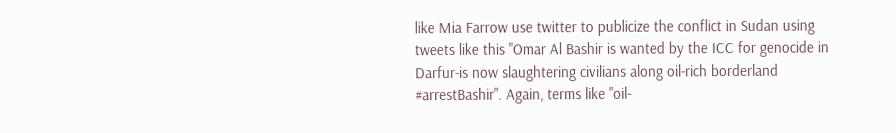like Mia Farrow use twitter to publicize the conflict in Sudan using tweets like this "Omar Al Bashir is wanted by the ICC for genocide in Darfur-is now slaughtering civilians along oil-rich borderland #arrestBashir". Again, terms like "oil-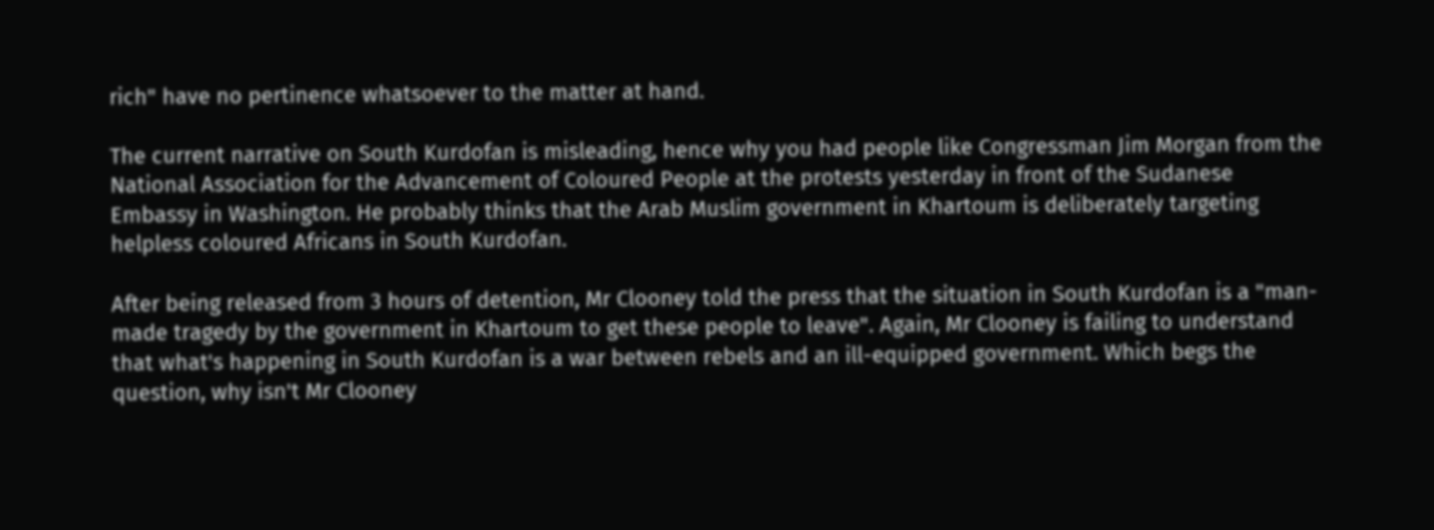rich" have no pertinence whatsoever to the matter at hand.

The current narrative on South Kurdofan is misleading, hence why you had people like Congressman Jim Morgan from the National Association for the Advancement of Coloured People at the protests yesterday in front of the Sudanese Embassy in Washington. He probably thinks that the Arab Muslim government in Khartoum is deliberately targeting helpless coloured Africans in South Kurdofan.

After being released from 3 hours of detention, Mr Clooney told the press that the situation in South Kurdofan is a "man-made tragedy by the government in Khartoum to get these people to leave". Again, Mr Clooney is failing to understand that what's happening in South Kurdofan is a war between rebels and an ill-equipped government. Which begs the question, why isn't Mr Clooney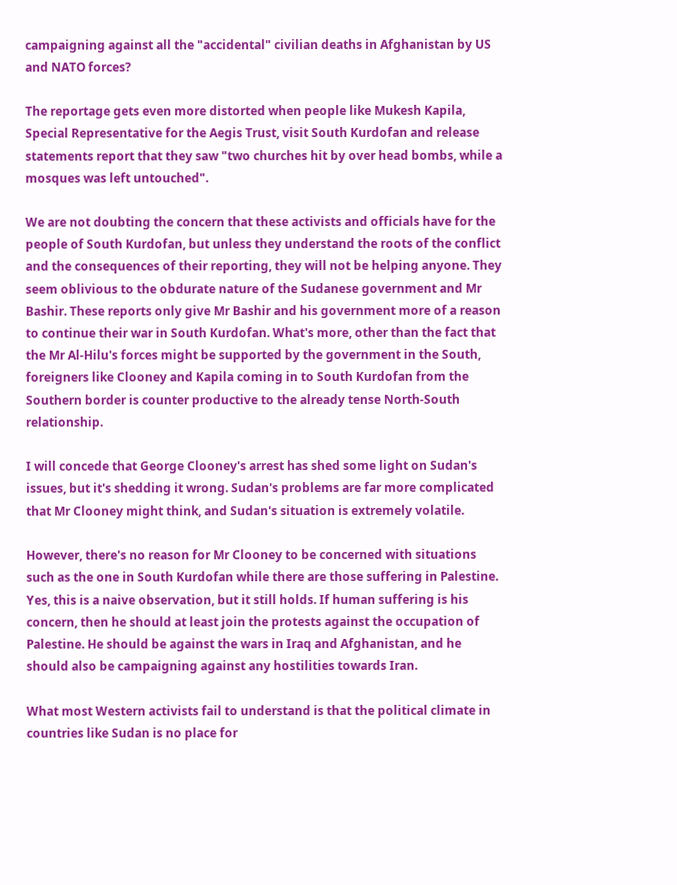campaigning against all the "accidental" civilian deaths in Afghanistan by US and NATO forces?

The reportage gets even more distorted when people like Mukesh Kapila, Special Representative for the Aegis Trust, visit South Kurdofan and release statements report that they saw "two churches hit by over head bombs, while a mosques was left untouched".

We are not doubting the concern that these activists and officials have for the people of South Kurdofan, but unless they understand the roots of the conflict and the consequences of their reporting, they will not be helping anyone. They seem oblivious to the obdurate nature of the Sudanese government and Mr Bashir. These reports only give Mr Bashir and his government more of a reason to continue their war in South Kurdofan. What's more, other than the fact that the Mr Al-Hilu's forces might be supported by the government in the South, foreigners like Clooney and Kapila coming in to South Kurdofan from the Southern border is counter productive to the already tense North-South relationship.

I will concede that George Clooney's arrest has shed some light on Sudan's issues, but it's shedding it wrong. Sudan's problems are far more complicated that Mr Clooney might think, and Sudan's situation is extremely volatile.

However, there's no reason for Mr Clooney to be concerned with situations such as the one in South Kurdofan while there are those suffering in Palestine. Yes, this is a naive observation, but it still holds. If human suffering is his concern, then he should at least join the protests against the occupation of Palestine. He should be against the wars in Iraq and Afghanistan, and he should also be campaigning against any hostilities towards Iran.

What most Western activists fail to understand is that the political climate in countries like Sudan is no place for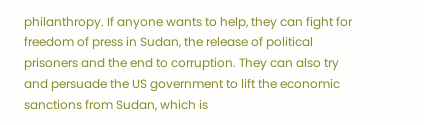philanthropy. If anyone wants to help, they can fight for freedom of press in Sudan, the release of political prisoners and the end to corruption. They can also try and persuade the US government to lift the economic sanctions from Sudan, which is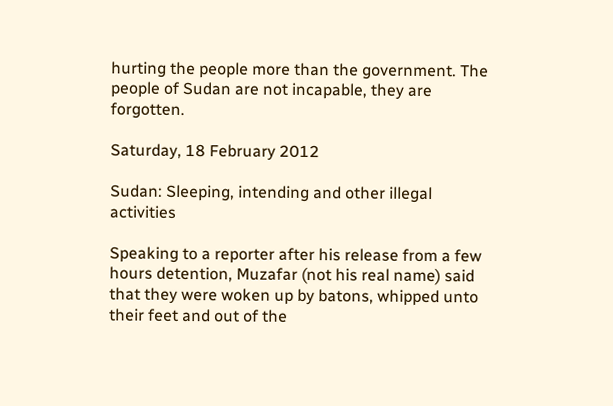hurting the people more than the government. The people of Sudan are not incapable, they are forgotten.

Saturday, 18 February 2012

Sudan: Sleeping, intending and other illegal activities

Speaking to a reporter after his release from a few hours detention, Muzafar (not his real name) said that they were woken up by batons, whipped unto their feet and out of the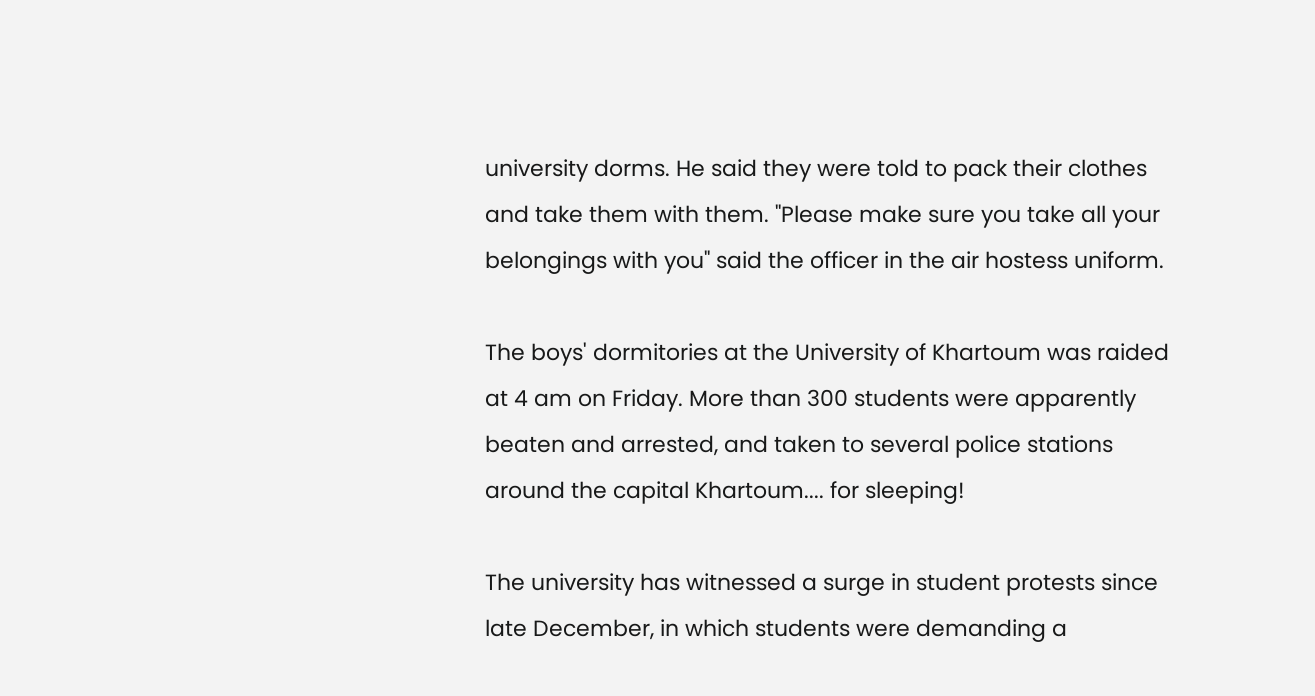university dorms. He said they were told to pack their clothes and take them with them. "Please make sure you take all your belongings with you" said the officer in the air hostess uniform.

The boys' dormitories at the University of Khartoum was raided at 4 am on Friday. More than 300 students were apparently beaten and arrested, and taken to several police stations around the capital Khartoum.... for sleeping!

The university has witnessed a surge in student protests since late December, in which students were demanding a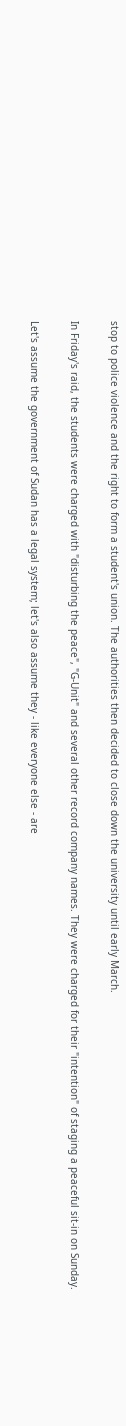stop to police violence and the right to form a student's union. The authorities then decided to close down the university until early March.

In Friday's raid, the students were charged with "disturbing the peace", "G-Unit" and several other record company names. They were charged for their "intention" of staging a peaceful sit-in on Sunday.

Let's assume the government of Sudan has a legal system; let's also assume they - like everyone else - are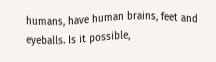humans, have human brains, feet and eyeballs. Is it possible,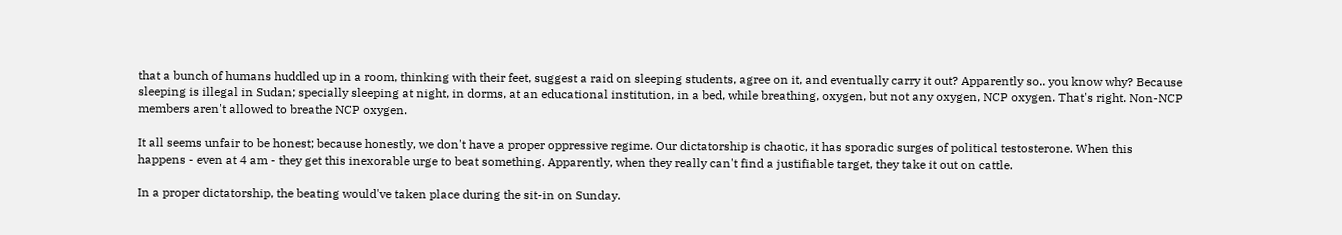that a bunch of humans huddled up in a room, thinking with their feet, suggest a raid on sleeping students, agree on it, and eventually carry it out? Apparently so.. you know why? Because sleeping is illegal in Sudan; specially sleeping at night, in dorms, at an educational institution, in a bed, while breathing, oxygen, but not any oxygen, NCP oxygen. That's right. Non-NCP members aren't allowed to breathe NCP oxygen.

It all seems unfair to be honest; because honestly, we don't have a proper oppressive regime. Our dictatorship is chaotic, it has sporadic surges of political testosterone. When this happens - even at 4 am - they get this inexorable urge to beat something. Apparently, when they really can't find a justifiable target, they take it out on cattle.

In a proper dictatorship, the beating would've taken place during the sit-in on Sunday.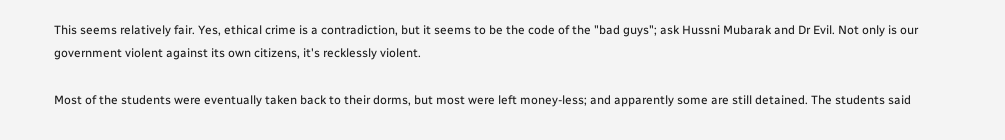This seems relatively fair. Yes, ethical crime is a contradiction, but it seems to be the code of the "bad guys"; ask Hussni Mubarak and Dr Evil. Not only is our government violent against its own citizens, it's recklessly violent.

Most of the students were eventually taken back to their dorms, but most were left money-less; and apparently some are still detained. The students said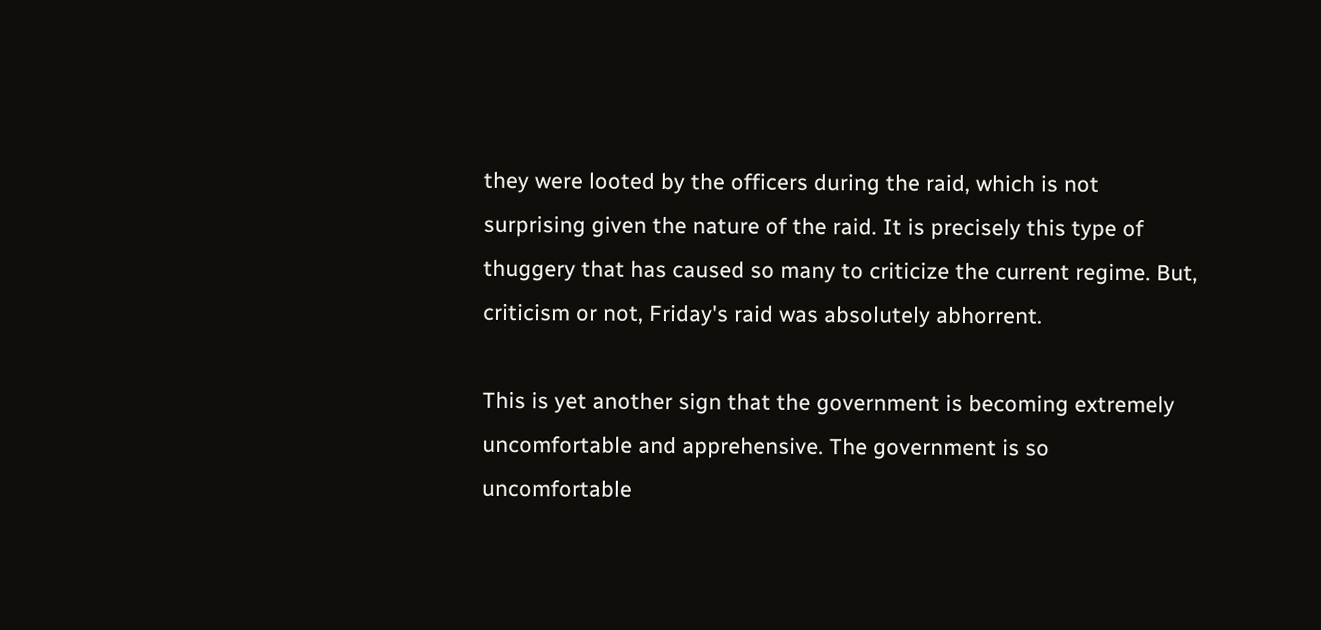they were looted by the officers during the raid, which is not surprising given the nature of the raid. It is precisely this type of thuggery that has caused so many to criticize the current regime. But, criticism or not, Friday's raid was absolutely abhorrent.

This is yet another sign that the government is becoming extremely uncomfortable and apprehensive. The government is so uncomfortable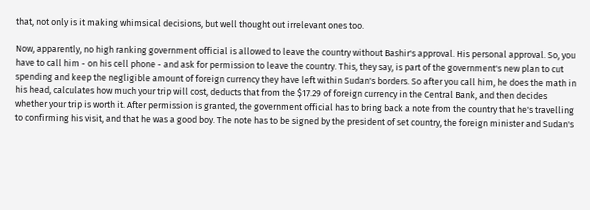that, not only is it making whimsical decisions, but well thought out irrelevant ones too.

Now, apparently, no high ranking government official is allowed to leave the country without Bashir's approval. His personal approval. So, you have to call him - on his cell phone - and ask for permission to leave the country. This, they say, is part of the government's new plan to cut spending and keep the negligible amount of foreign currency they have left within Sudan's borders. So after you call him, he does the math in his head, calculates how much your trip will cost, deducts that from the $17.29 of foreign currency in the Central Bank, and then decides whether your trip is worth it. After permission is granted, the government official has to bring back a note from the country that he's travelling to confirming his visit, and that he was a good boy. The note has to be signed by the president of set country, the foreign minister and Sudan's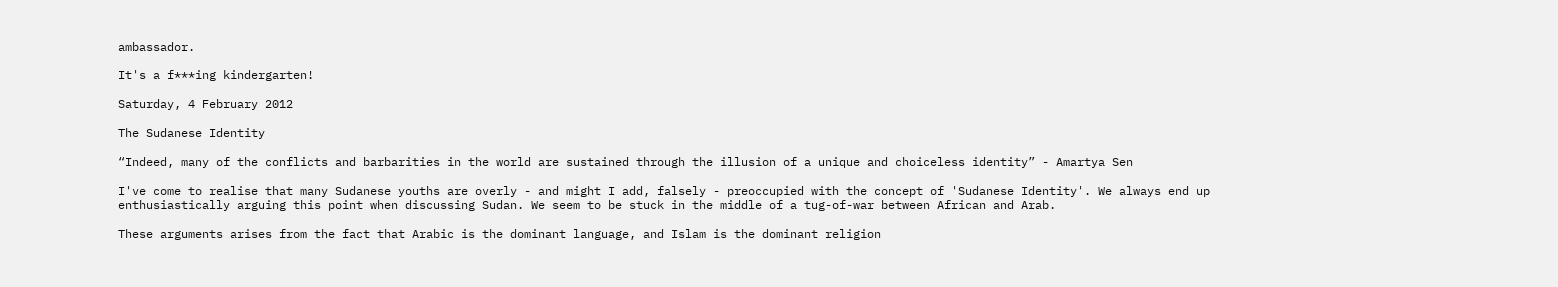ambassador.

It's a f***ing kindergarten!

Saturday, 4 February 2012

The Sudanese Identity

“Indeed, many of the conflicts and barbarities in the world are sustained through the illusion of a unique and choiceless identity” - Amartya Sen

I've come to realise that many Sudanese youths are overly - and might I add, falsely - preoccupied with the concept of 'Sudanese Identity'. We always end up enthusiastically arguing this point when discussing Sudan. We seem to be stuck in the middle of a tug-of-war between African and Arab.

These arguments arises from the fact that Arabic is the dominant language, and Islam is the dominant religion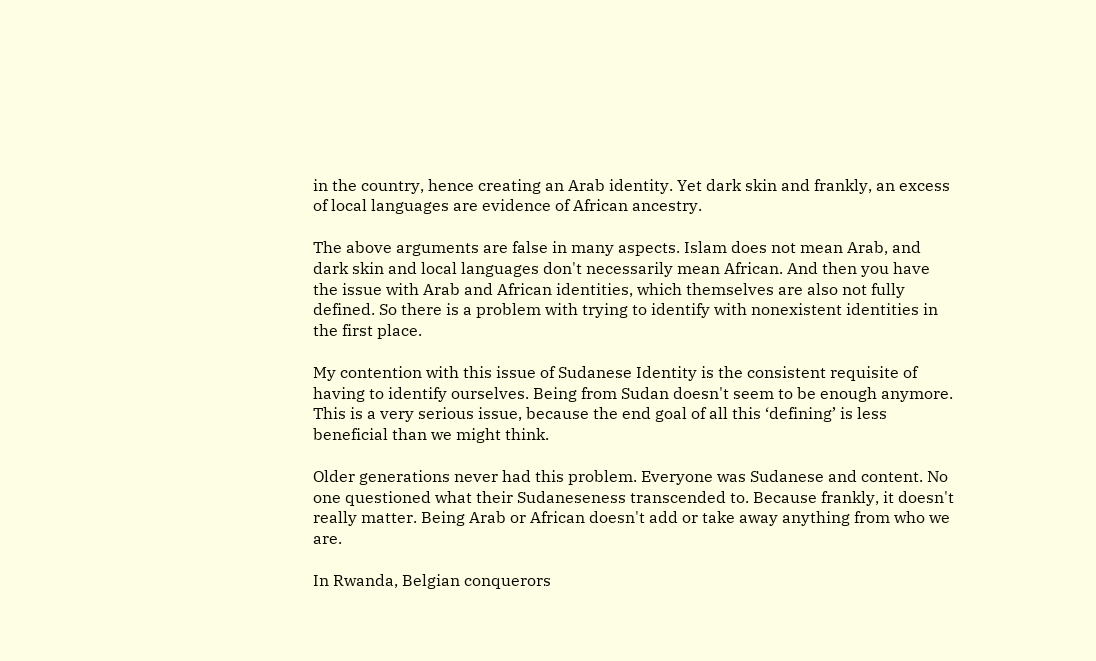in the country, hence creating an Arab identity. Yet dark skin and frankly, an excess of local languages are evidence of African ancestry.

The above arguments are false in many aspects. Islam does not mean Arab, and dark skin and local languages don't necessarily mean African. And then you have the issue with Arab and African identities, which themselves are also not fully defined. So there is a problem with trying to identify with nonexistent identities in the first place.

My contention with this issue of Sudanese Identity is the consistent requisite of having to identify ourselves. Being from Sudan doesn't seem to be enough anymore. This is a very serious issue, because the end goal of all this ‘defining’ is less beneficial than we might think.

Older generations never had this problem. Everyone was Sudanese and content. No one questioned what their Sudaneseness transcended to. Because frankly, it doesn't really matter. Being Arab or African doesn't add or take away anything from who we are.

In Rwanda, Belgian conquerors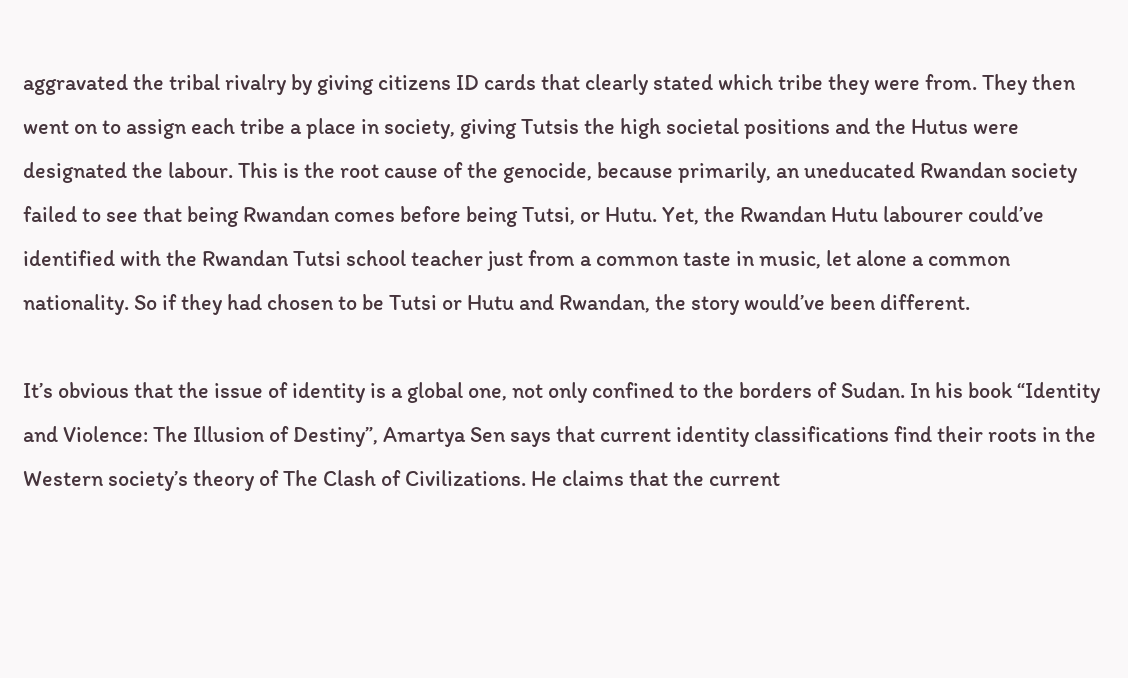aggravated the tribal rivalry by giving citizens ID cards that clearly stated which tribe they were from. They then went on to assign each tribe a place in society, giving Tutsis the high societal positions and the Hutus were designated the labour. This is the root cause of the genocide, because primarily, an uneducated Rwandan society failed to see that being Rwandan comes before being Tutsi, or Hutu. Yet, the Rwandan Hutu labourer could’ve identified with the Rwandan Tutsi school teacher just from a common taste in music, let alone a common nationality. So if they had chosen to be Tutsi or Hutu and Rwandan, the story would’ve been different.

It’s obvious that the issue of identity is a global one, not only confined to the borders of Sudan. In his book “Identity and Violence: The Illusion of Destiny”, Amartya Sen says that current identity classifications find their roots in the Western society’s theory of The Clash of Civilizations. He claims that the current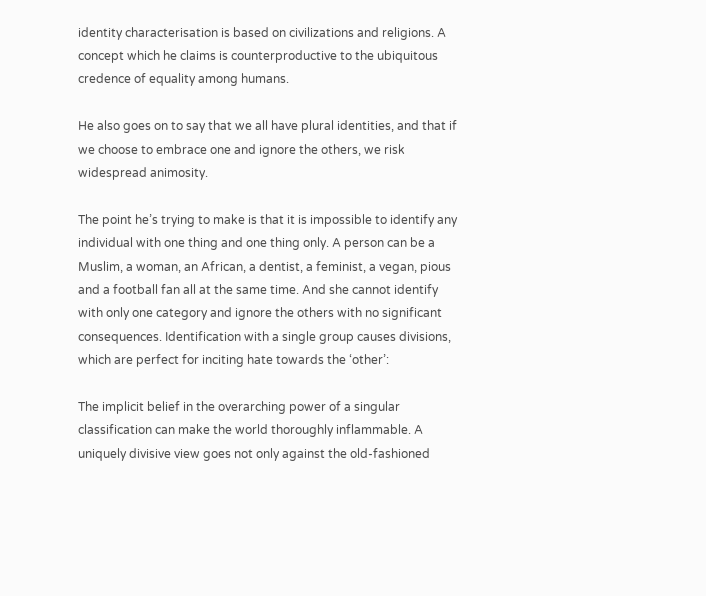identity characterisation is based on civilizations and religions. A concept which he claims is counterproductive to the ubiquitous credence of equality among humans.

He also goes on to say that we all have plural identities, and that if we choose to embrace one and ignore the others, we risk widespread animosity.

The point he’s trying to make is that it is impossible to identify any individual with one thing and one thing only. A person can be a Muslim, a woman, an African, a dentist, a feminist, a vegan, pious and a football fan all at the same time. And she cannot identify with only one category and ignore the others with no significant consequences. Identification with a single group causes divisions, which are perfect for inciting hate towards the ‘other’:

The implicit belief in the overarching power of a singular classification can make the world thoroughly inflammable. A uniquely divisive view goes not only against the old-fashioned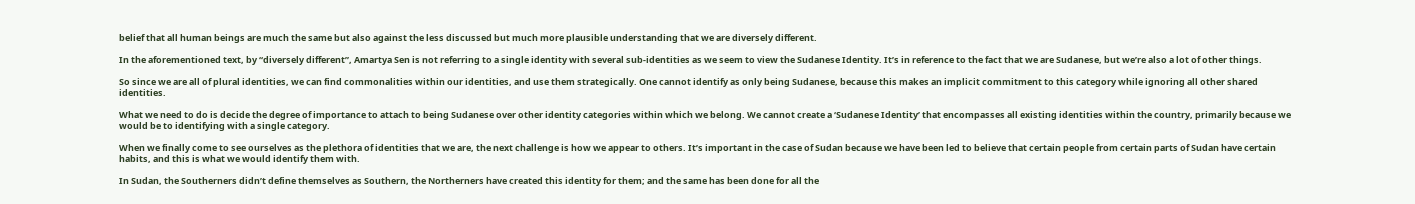belief that all human beings are much the same but also against the less discussed but much more plausible understanding that we are diversely different.

In the aforementioned text, by “diversely different”, Amartya Sen is not referring to a single identity with several sub-identities as we seem to view the Sudanese Identity. It’s in reference to the fact that we are Sudanese, but we’re also a lot of other things.

So since we are all of plural identities, we can find commonalities within our identities, and use them strategically. One cannot identify as only being Sudanese, because this makes an implicit commitment to this category while ignoring all other shared identities.

What we need to do is decide the degree of importance to attach to being Sudanese over other identity categories within which we belong. We cannot create a ‘Sudanese Identity’ that encompasses all existing identities within the country, primarily because we would be to identifying with a single category.

When we finally come to see ourselves as the plethora of identities that we are, the next challenge is how we appear to others. It’s important in the case of Sudan because we have been led to believe that certain people from certain parts of Sudan have certain habits, and this is what we would identify them with.

In Sudan, the Southerners didn’t define themselves as Southern, the Northerners have created this identity for them; and the same has been done for all the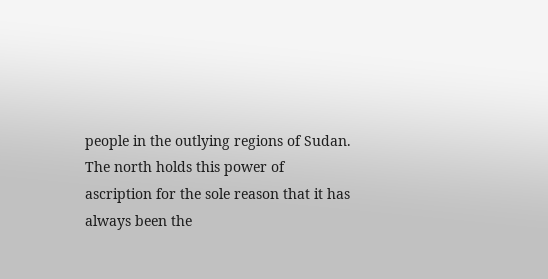people in the outlying regions of Sudan. The north holds this power of ascription for the sole reason that it has always been the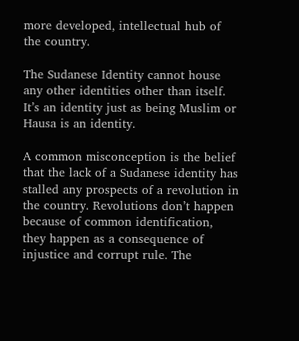more developed, intellectual hub of the country.

The Sudanese Identity cannot house any other identities other than itself. It’s an identity just as being Muslim or Hausa is an identity.

A common misconception is the belief that the lack of a Sudanese identity has stalled any prospects of a revolution in the country. Revolutions don’t happen because of common identification, they happen as a consequence of injustice and corrupt rule. The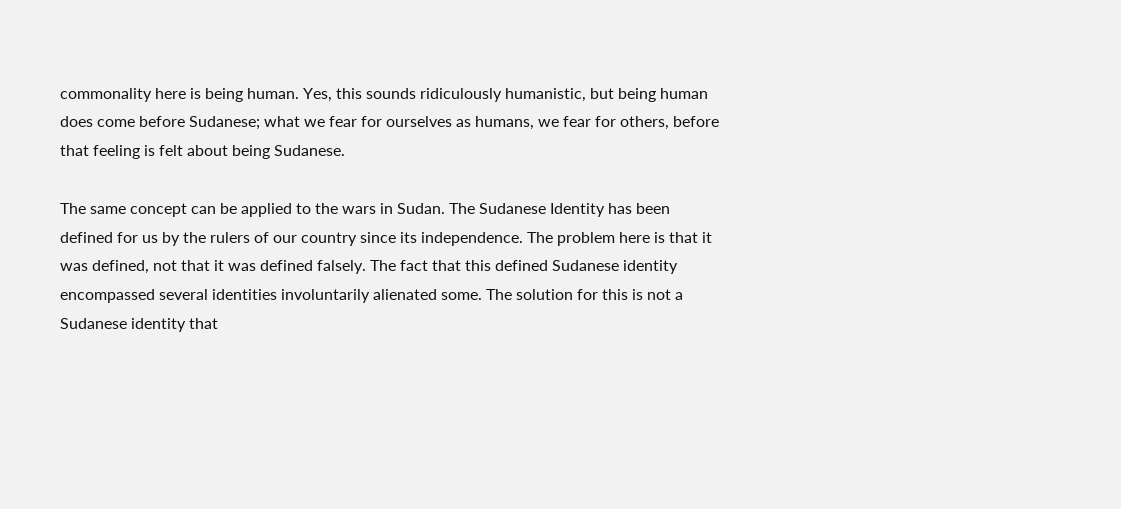commonality here is being human. Yes, this sounds ridiculously humanistic, but being human does come before Sudanese; what we fear for ourselves as humans, we fear for others, before that feeling is felt about being Sudanese.

The same concept can be applied to the wars in Sudan. The Sudanese Identity has been defined for us by the rulers of our country since its independence. The problem here is that it was defined, not that it was defined falsely. The fact that this defined Sudanese identity encompassed several identities involuntarily alienated some. The solution for this is not a Sudanese identity that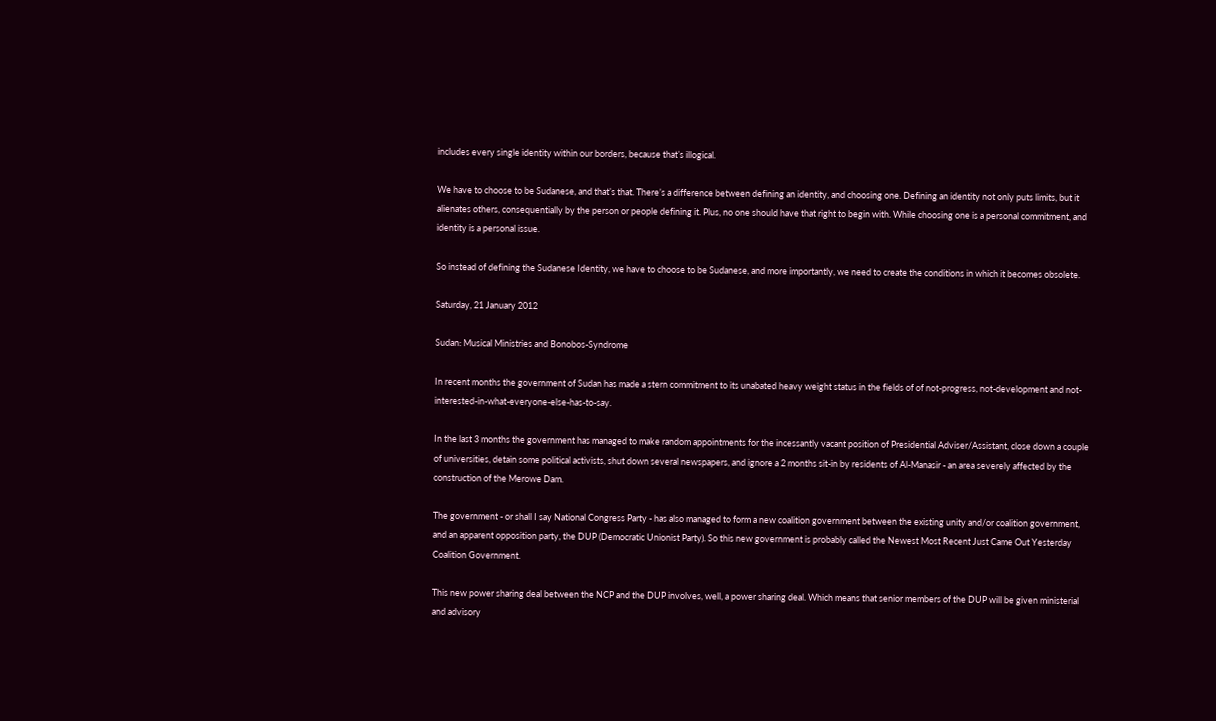includes every single identity within our borders, because that’s illogical.

We have to choose to be Sudanese, and that’s that. There’s a difference between defining an identity, and choosing one. Defining an identity not only puts limits, but it alienates others, consequentially by the person or people defining it. Plus, no one should have that right to begin with. While choosing one is a personal commitment, and identity is a personal issue.

So instead of defining the Sudanese Identity, we have to choose to be Sudanese, and more importantly, we need to create the conditions in which it becomes obsolete.

Saturday, 21 January 2012

Sudan: Musical Ministries and Bonobos-Syndrome

In recent months the government of Sudan has made a stern commitment to its unabated heavy weight status in the fields of of not-progress, not-development and not-interested-in-what-everyone-else-has-to-say.

In the last 3 months the government has managed to make random appointments for the incessantly vacant position of Presidential Adviser/Assistant, close down a couple of universities, detain some political activists, shut down several newspapers, and ignore a 2 months sit-in by residents of Al-Manasir - an area severely affected by the construction of the Merowe Dam.

The government - or shall I say National Congress Party - has also managed to form a new coalition government between the existing unity and/or coalition government, and an apparent opposition party, the DUP (Democratic Unionist Party). So this new government is probably called the Newest Most Recent Just Came Out Yesterday Coalition Government.

This new power sharing deal between the NCP and the DUP involves, well, a power sharing deal. Which means that senior members of the DUP will be given ministerial and advisory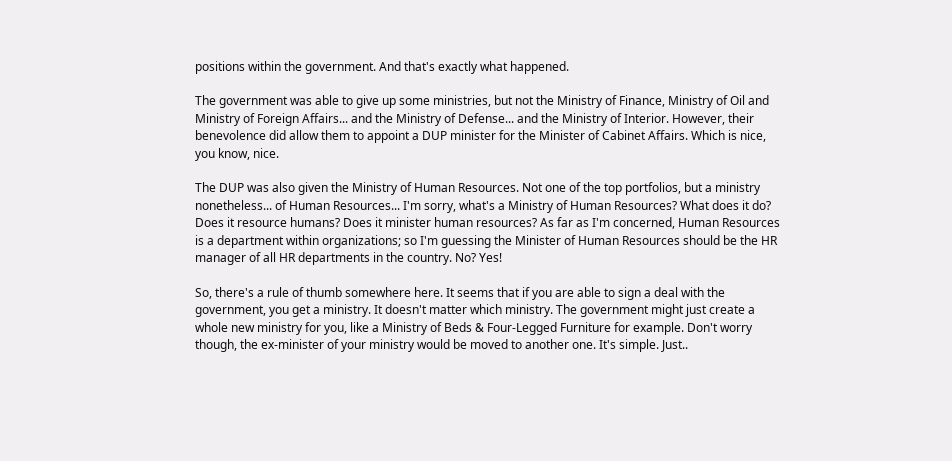positions within the government. And that's exactly what happened.

The government was able to give up some ministries, but not the Ministry of Finance, Ministry of Oil and Ministry of Foreign Affairs... and the Ministry of Defense... and the Ministry of Interior. However, their benevolence did allow them to appoint a DUP minister for the Minister of Cabinet Affairs. Which is nice, you know, nice.

The DUP was also given the Ministry of Human Resources. Not one of the top portfolios, but a ministry nonetheless... of Human Resources... I'm sorry, what's a Ministry of Human Resources? What does it do? Does it resource humans? Does it minister human resources? As far as I'm concerned, Human Resources is a department within organizations; so I'm guessing the Minister of Human Resources should be the HR manager of all HR departments in the country. No? Yes!

So, there's a rule of thumb somewhere here. It seems that if you are able to sign a deal with the government, you get a ministry. It doesn't matter which ministry. The government might just create a whole new ministry for you, like a Ministry of Beds & Four-Legged Furniture for example. Don't worry though, the ex-minister of your ministry would be moved to another one. It's simple. Just..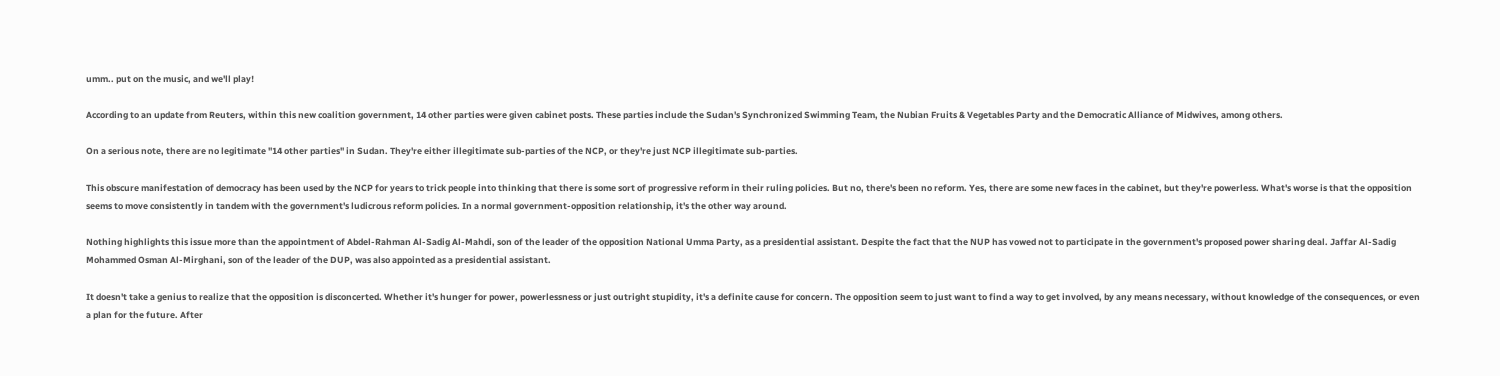umm.. put on the music, and we'll play!

According to an update from Reuters, within this new coalition government, 14 other parties were given cabinet posts. These parties include the Sudan's Synchronized Swimming Team, the Nubian Fruits & Vegetables Party and the Democratic Alliance of Midwives, among others.

On a serious note, there are no legitimate "14 other parties" in Sudan. They're either illegitimate sub-parties of the NCP, or they're just NCP illegitimate sub-parties.

This obscure manifestation of democracy has been used by the NCP for years to trick people into thinking that there is some sort of progressive reform in their ruling policies. But no, there's been no reform. Yes, there are some new faces in the cabinet, but they're powerless. What's worse is that the opposition seems to move consistently in tandem with the government's ludicrous reform policies. In a normal government-opposition relationship, it's the other way around.

Nothing highlights this issue more than the appointment of Abdel-Rahman Al-Sadig Al-Mahdi, son of the leader of the opposition National Umma Party, as a presidential assistant. Despite the fact that the NUP has vowed not to participate in the government's proposed power sharing deal. Jaffar Al-Sadig Mohammed Osman Al-Mirghani, son of the leader of the DUP, was also appointed as a presidential assistant.

It doesn't take a genius to realize that the opposition is disconcerted. Whether it's hunger for power, powerlessness or just outright stupidity, it's a definite cause for concern. The opposition seem to just want to find a way to get involved, by any means necessary, without knowledge of the consequences, or even a plan for the future. After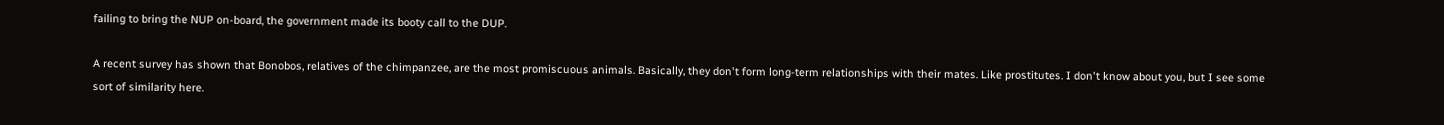failing to bring the NUP on-board, the government made its booty call to the DUP.

A recent survey has shown that Bonobos, relatives of the chimpanzee, are the most promiscuous animals. Basically, they don't form long-term relationships with their mates. Like prostitutes. I don't know about you, but I see some sort of similarity here.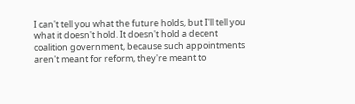I can't tell you what the future holds, but I'll tell you what it doesn't hold. It doesn't hold a decent coalition government, because such appointments aren't meant for reform, they're meant to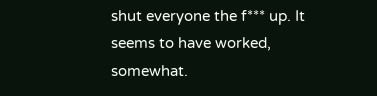shut everyone the f*** up. It seems to have worked, somewhat.